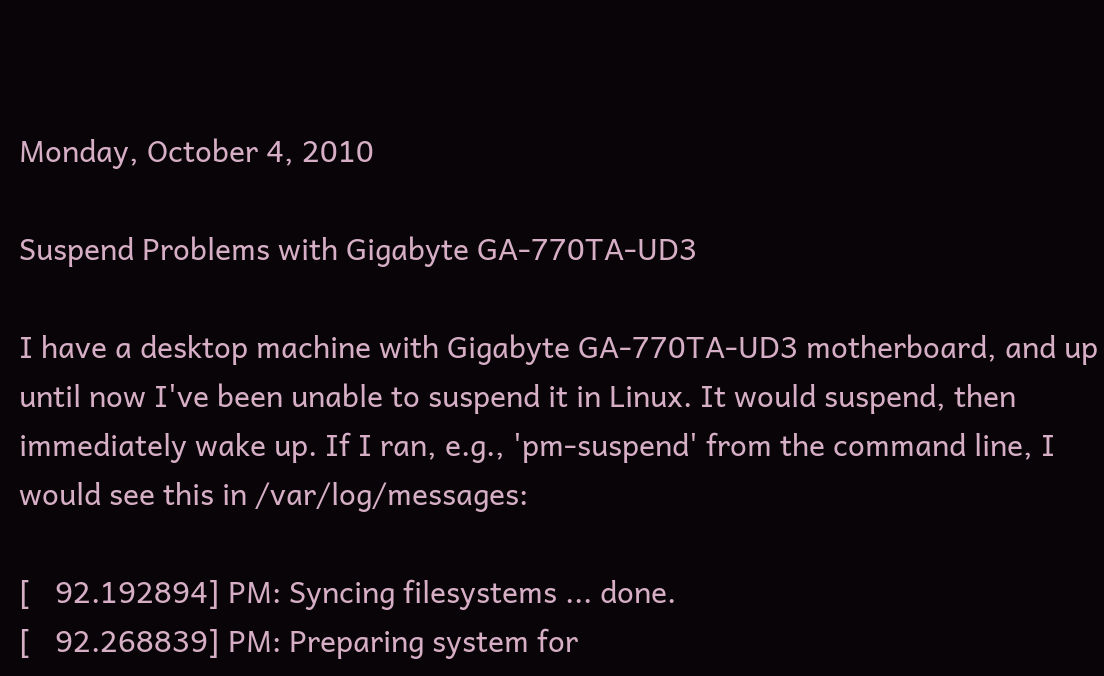Monday, October 4, 2010

Suspend Problems with Gigabyte GA-770TA-UD3

I have a desktop machine with Gigabyte GA-770TA-UD3 motherboard, and up until now I've been unable to suspend it in Linux. It would suspend, then immediately wake up. If I ran, e.g., 'pm-suspend' from the command line, I would see this in /var/log/messages:

[   92.192894] PM: Syncing filesystems ... done.
[   92.268839] PM: Preparing system for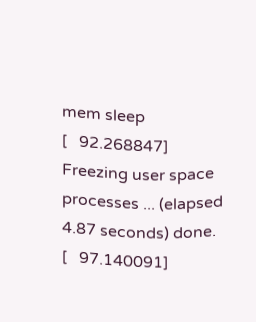mem sleep
[   92.268847] Freezing user space processes ... (elapsed 4.87 seconds) done.
[   97.140091]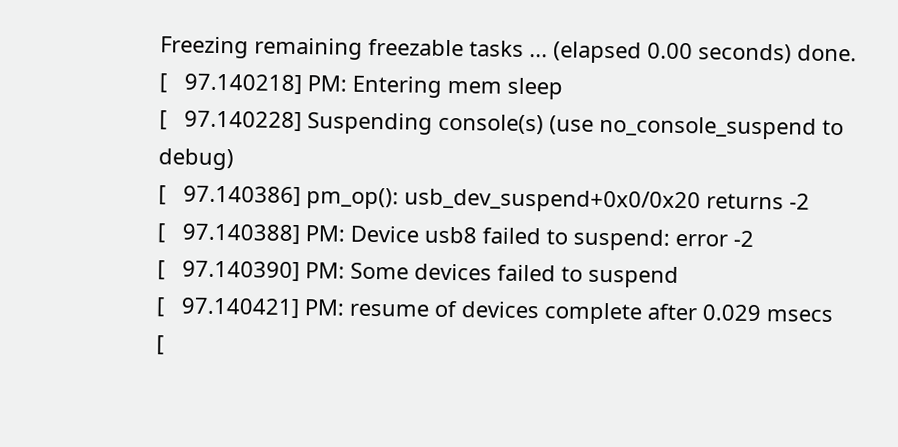Freezing remaining freezable tasks ... (elapsed 0.00 seconds) done.
[   97.140218] PM: Entering mem sleep
[   97.140228] Suspending console(s) (use no_console_suspend to debug)
[   97.140386] pm_op(): usb_dev_suspend+0x0/0x20 returns -2
[   97.140388] PM: Device usb8 failed to suspend: error -2
[   97.140390] PM: Some devices failed to suspend
[   97.140421] PM: resume of devices complete after 0.029 msecs
[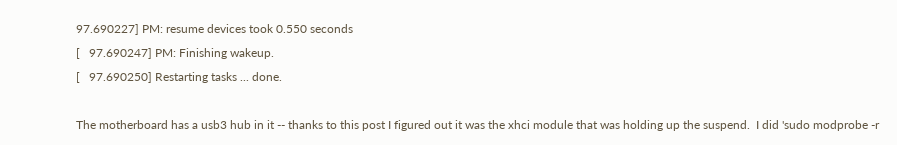97.690227] PM: resume devices took 0.550 seconds
[   97.690247] PM: Finishing wakeup.
[   97.690250] Restarting tasks ... done.

The motherboard has a usb3 hub in it -- thanks to this post I figured out it was the xhci module that was holding up the suspend.  I did 'sudo modprobe -r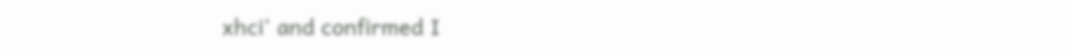xhci' and confirmed I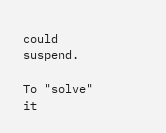could suspend.

To "solve" it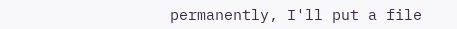permanently, I'll put a file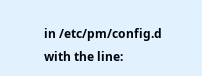in /etc/pm/config.d with the line: